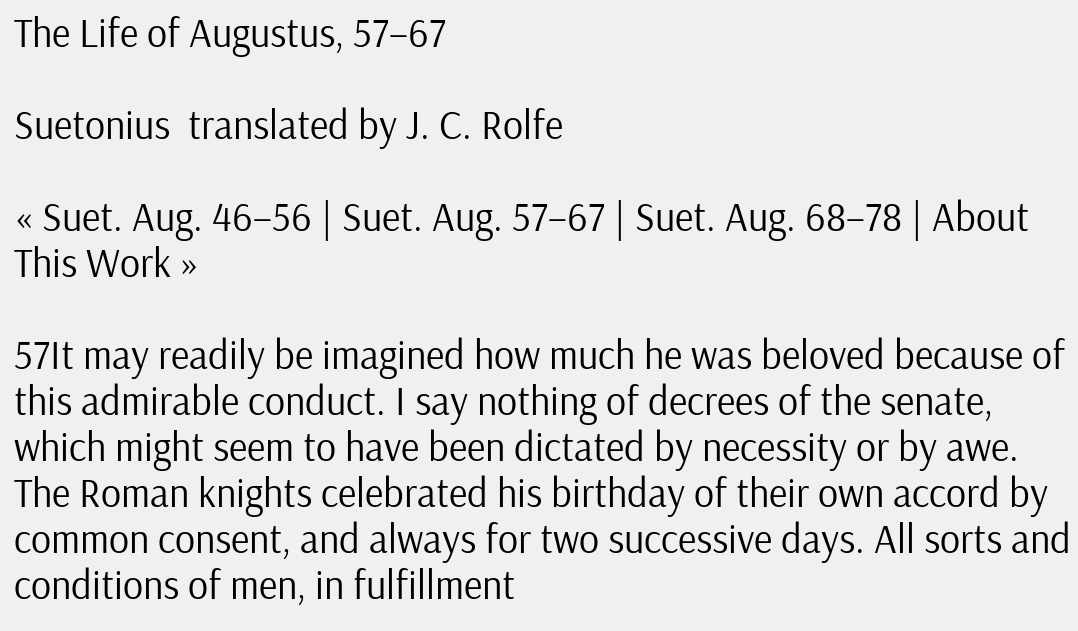The Life of Augustus, 57–67

Suetonius  translated by J. C. Rolfe

« Suet. Aug. 46–56 | Suet. Aug. 57–67 | Suet. Aug. 68–78 | About This Work »

57It may readily be imagined how much he was beloved because of this admirable conduct. I say nothing of decrees of the senate, which might seem to have been dictated by necessity or by awe. The Roman knights celebrated his birthday of their own accord by common consent, and always for two successive days. All sorts and conditions of men, in fulfillment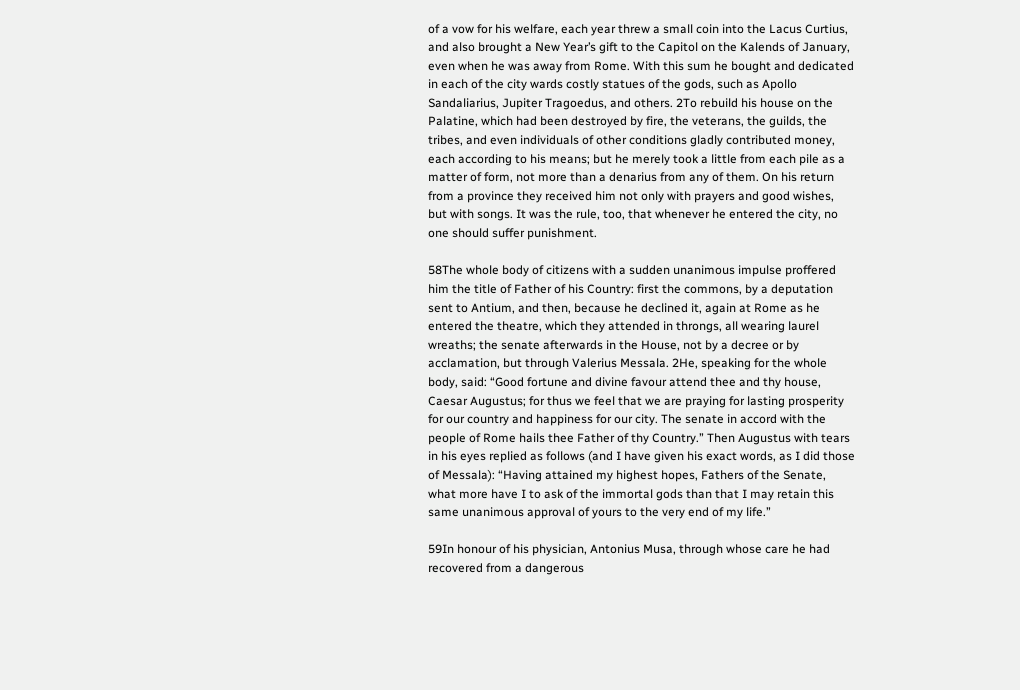of a vow for his welfare, each year threw a small coin into the Lacus Curtius, and also brought a New Year’s gift to the Capitol on the Kalends of January, even when he was away from Rome. With this sum he bought and dedicated in each of the city wards costly statues of the gods, such as Apollo Sandaliarius, Jupiter Tragoedus, and others. 2To rebuild his house on the Palatine, which had been destroyed by fire, the veterans, the guilds, the tribes, and even individuals of other conditions gladly contributed money, each according to his means; but he merely took a little from each pile as a matter of form, not more than a denarius from any of them. On his return from a province they received him not only with prayers and good wishes, but with songs. It was the rule, too, that whenever he entered the city, no one should suffer punishment.

58The whole body of citizens with a sudden unanimous impulse proffered him the title of Father of his Country: first the commons, by a deputation sent to Antium, and then, because he declined it, again at Rome as he entered the theatre, which they attended in throngs, all wearing laurel wreaths; the senate afterwards in the House, not by a decree or by acclamation, but through Valerius Messala. 2He, speaking for the whole body, said: “Good fortune and divine favour attend thee and thy house, Caesar Augustus; for thus we feel that we are praying for lasting prosperity for our country and happiness for our city. The senate in accord with the people of Rome hails thee Father of thy Country.” Then Augustus with tears in his eyes replied as follows (and I have given his exact words, as I did those of Messala): “Having attained my highest hopes, Fathers of the Senate, what more have I to ask of the immortal gods than that I may retain this same unanimous approval of yours to the very end of my life.”

59In honour of his physician, Antonius Musa, through whose care he had recovered from a dangerous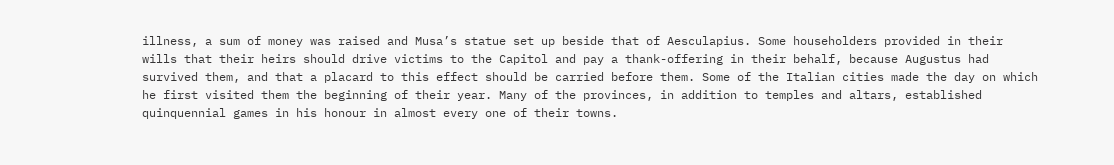illness, a sum of money was raised and Musa’s statue set up beside that of Aesculapius. Some householders provided in their wills that their heirs should drive victims to the Capitol and pay a thank-offering in their behalf, because Augustus had survived them, and that a placard to this effect should be carried before them. Some of the Italian cities made the day on which he first visited them the beginning of their year. Many of the provinces, in addition to temples and altars, established quinquennial games in his honour in almost every one of their towns.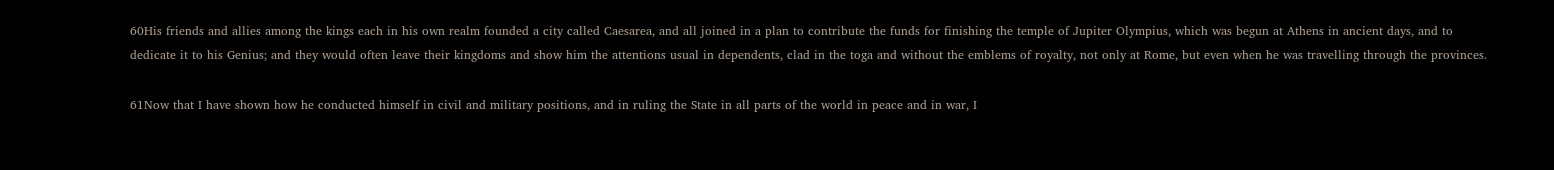60His friends and allies among the kings each in his own realm founded a city called Caesarea, and all joined in a plan to contribute the funds for finishing the temple of Jupiter Olympius, which was begun at Athens in ancient days, and to dedicate it to his Genius; and they would often leave their kingdoms and show him the attentions usual in dependents, clad in the toga and without the emblems of royalty, not only at Rome, but even when he was travelling through the provinces.

61Now that I have shown how he conducted himself in civil and military positions, and in ruling the State in all parts of the world in peace and in war, I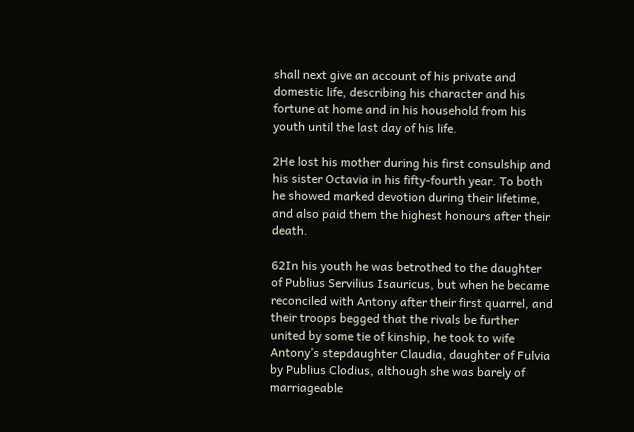shall next give an account of his private and domestic life, describing his character and his fortune at home and in his household from his youth until the last day of his life.

2He lost his mother during his first consulship and his sister Octavia in his fifty-fourth year. To both he showed marked devotion during their lifetime, and also paid them the highest honours after their death.

62In his youth he was betrothed to the daughter of Publius Servilius Isauricus, but when he became reconciled with Antony after their first quarrel, and their troops begged that the rivals be further united by some tie of kinship, he took to wife Antony’s stepdaughter Claudia, daughter of Fulvia by Publius Clodius, although she was barely of marriageable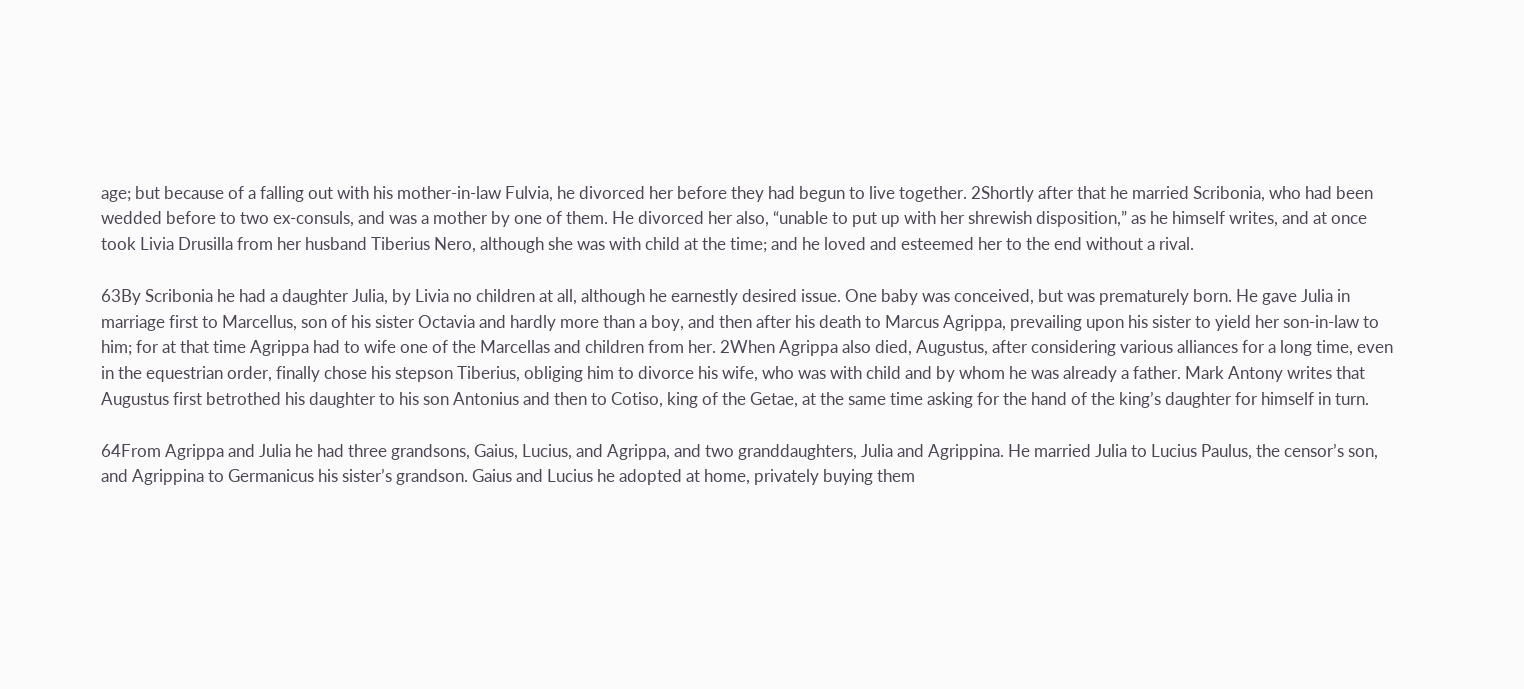age; but because of a falling out with his mother-in-law Fulvia, he divorced her before they had begun to live together. 2Shortly after that he married Scribonia, who had been wedded before to two ex-consuls, and was a mother by one of them. He divorced her also, “unable to put up with her shrewish disposition,” as he himself writes, and at once took Livia Drusilla from her husband Tiberius Nero, although she was with child at the time; and he loved and esteemed her to the end without a rival.

63By Scribonia he had a daughter Julia, by Livia no children at all, although he earnestly desired issue. One baby was conceived, but was prematurely born. He gave Julia in marriage first to Marcellus, son of his sister Octavia and hardly more than a boy, and then after his death to Marcus Agrippa, prevailing upon his sister to yield her son-in-law to him; for at that time Agrippa had to wife one of the Marcellas and children from her. 2When Agrippa also died, Augustus, after considering various alliances for a long time, even in the equestrian order, finally chose his stepson Tiberius, obliging him to divorce his wife, who was with child and by whom he was already a father. Mark Antony writes that Augustus first betrothed his daughter to his son Antonius and then to Cotiso, king of the Getae, at the same time asking for the hand of the king’s daughter for himself in turn.

64From Agrippa and Julia he had three grandsons, Gaius, Lucius, and Agrippa, and two granddaughters, Julia and Agrippina. He married Julia to Lucius Paulus, the censor’s son, and Agrippina to Germanicus his sister’s grandson. Gaius and Lucius he adopted at home, privately buying them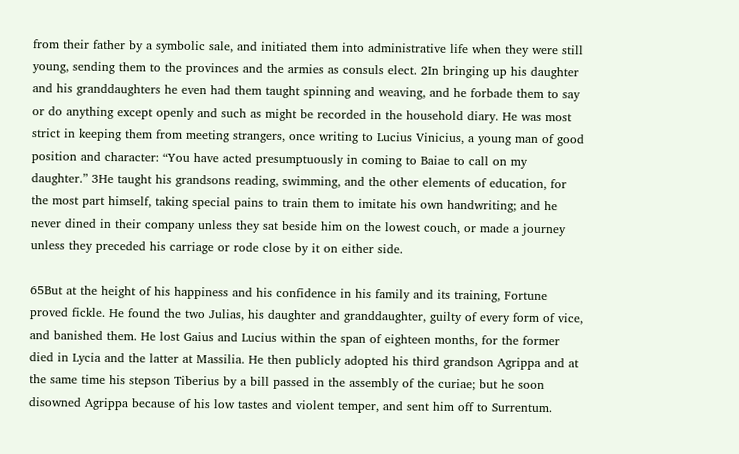from their father by a symbolic sale, and initiated them into administrative life when they were still young, sending them to the provinces and the armies as consuls elect. 2In bringing up his daughter and his granddaughters he even had them taught spinning and weaving, and he forbade them to say or do anything except openly and such as might be recorded in the household diary. He was most strict in keeping them from meeting strangers, once writing to Lucius Vinicius, a young man of good position and character: “You have acted presumptuously in coming to Baiae to call on my daughter.” 3He taught his grandsons reading, swimming, and the other elements of education, for the most part himself, taking special pains to train them to imitate his own handwriting; and he never dined in their company unless they sat beside him on the lowest couch, or made a journey unless they preceded his carriage or rode close by it on either side.

65But at the height of his happiness and his confidence in his family and its training, Fortune proved fickle. He found the two Julias, his daughter and granddaughter, guilty of every form of vice, and banished them. He lost Gaius and Lucius within the span of eighteen months, for the former died in Lycia and the latter at Massilia. He then publicly adopted his third grandson Agrippa and at the same time his stepson Tiberius by a bill passed in the assembly of the curiae; but he soon disowned Agrippa because of his low tastes and violent temper, and sent him off to Surrentum.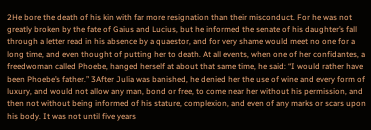2He bore the death of his kin with far more resignation than their misconduct. For he was not greatly broken by the fate of Gaius and Lucius, but he informed the senate of his daughter’s fall through a letter read in his absence by a quaestor, and for very shame would meet no one for a long time, and even thought of putting her to death. At all events, when one of her confidantes, a freedwoman called Phoebe, hanged herself at about that same time, he said: “I would rather have been Phoebe’s father.” 3After Julia was banished, he denied her the use of wine and every form of luxury, and would not allow any man, bond or free, to come near her without his permission, and then not without being informed of his stature, complexion, and even of any marks or scars upon his body. It was not until five years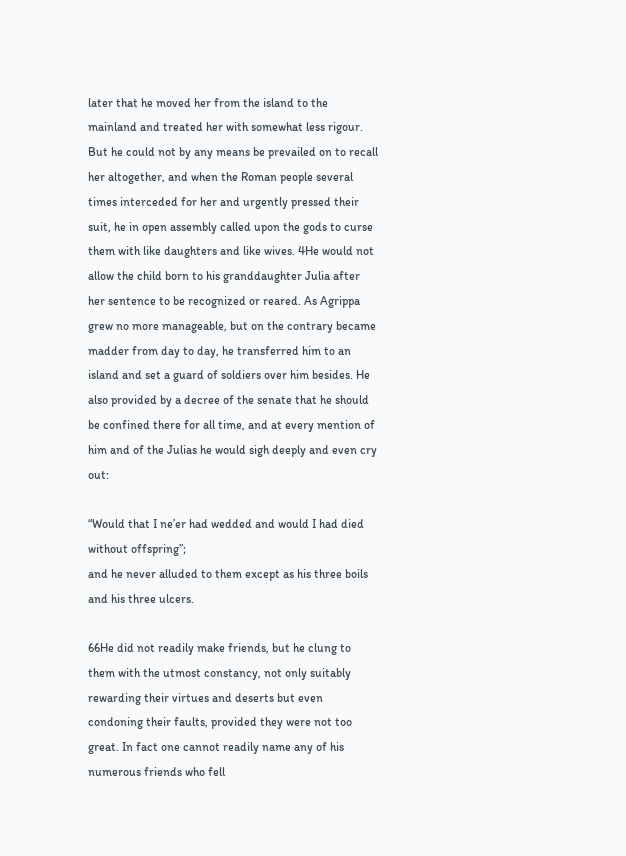later that he moved her from the island to the mainland and treated her with somewhat less rigour. But he could not by any means be prevailed on to recall her altogether, and when the Roman people several times interceded for her and urgently pressed their suit, he in open assembly called upon the gods to curse them with like daughters and like wives. 4He would not allow the child born to his granddaughter Julia after her sentence to be recognized or reared. As Agrippa grew no more manageable, but on the contrary became madder from day to day, he transferred him to an island and set a guard of soldiers over him besides. He also provided by a decree of the senate that he should be confined there for all time, and at every mention of him and of the Julias he would sigh deeply and even cry out:

“Would that I ne’er had wedded and would I had died without offspring”;
and he never alluded to them except as his three boils and his three ulcers.

66He did not readily make friends, but he clung to them with the utmost constancy, not only suitably rewarding their virtues and deserts but even condoning their faults, provided they were not too great. In fact one cannot readily name any of his numerous friends who fell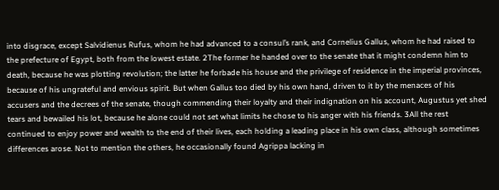into disgrace, except Salvidienus Rufus, whom he had advanced to a consul’s rank, and Cornelius Gallus, whom he had raised to the prefecture of Egypt, both from the lowest estate. 2The former he handed over to the senate that it might condemn him to death, because he was plotting revolution; the latter he forbade his house and the privilege of residence in the imperial provinces, because of his ungrateful and envious spirit. But when Gallus too died by his own hand, driven to it by the menaces of his accusers and the decrees of the senate, though commending their loyalty and their indignation on his account, Augustus yet shed tears and bewailed his lot, because he alone could not set what limits he chose to his anger with his friends. 3All the rest continued to enjoy power and wealth to the end of their lives, each holding a leading place in his own class, although sometimes differences arose. Not to mention the others, he occasionally found Agrippa lacking in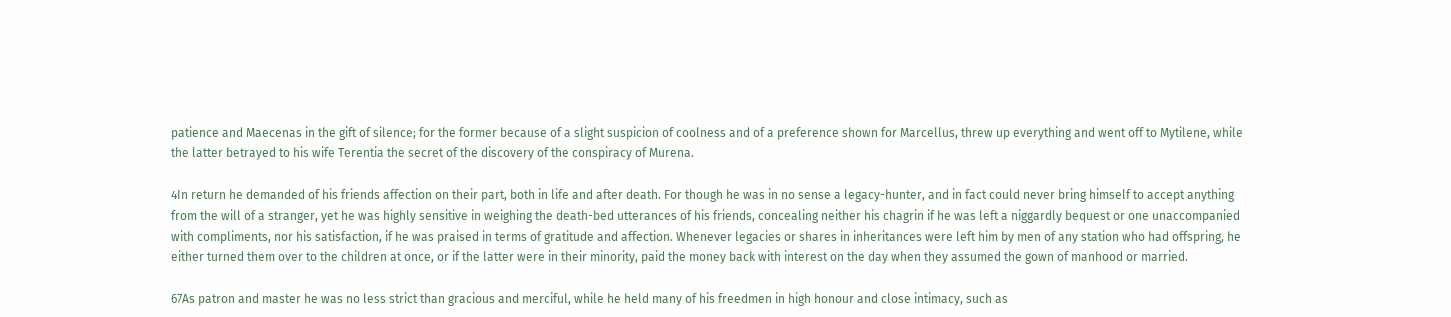patience and Maecenas in the gift of silence; for the former because of a slight suspicion of coolness and of a preference shown for Marcellus, threw up everything and went off to Mytilene, while the latter betrayed to his wife Terentia the secret of the discovery of the conspiracy of Murena.

4In return he demanded of his friends affection on their part, both in life and after death. For though he was in no sense a legacy-hunter, and in fact could never bring himself to accept anything from the will of a stranger, yet he was highly sensitive in weighing the death-bed utterances of his friends, concealing neither his chagrin if he was left a niggardly bequest or one unaccompanied with compliments, nor his satisfaction, if he was praised in terms of gratitude and affection. Whenever legacies or shares in inheritances were left him by men of any station who had offspring, he either turned them over to the children at once, or if the latter were in their minority, paid the money back with interest on the day when they assumed the gown of manhood or married.

67As patron and master he was no less strict than gracious and merciful, while he held many of his freedmen in high honour and close intimacy, such as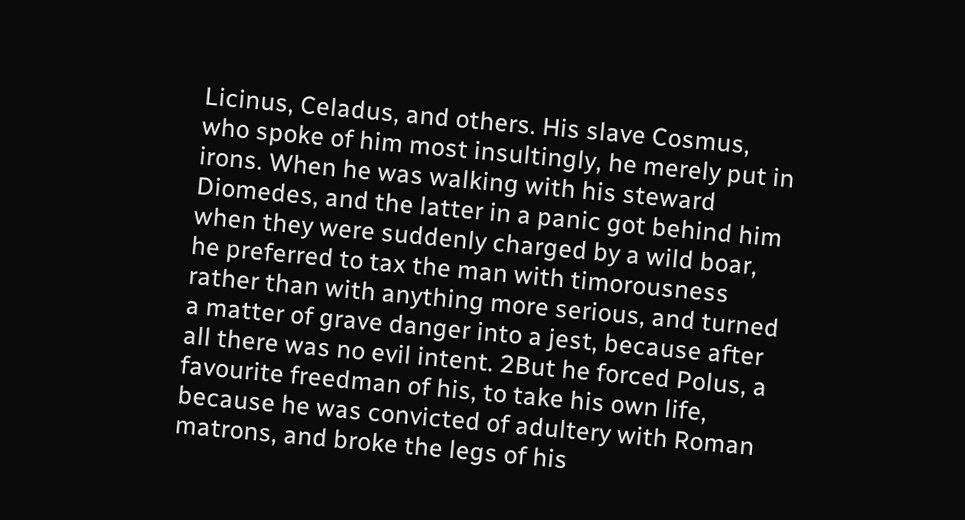Licinus, Celadus, and others. His slave Cosmus, who spoke of him most insultingly, he merely put in irons. When he was walking with his steward Diomedes, and the latter in a panic got behind him when they were suddenly charged by a wild boar, he preferred to tax the man with timorousness rather than with anything more serious, and turned a matter of grave danger into a jest, because after all there was no evil intent. 2But he forced Polus, a favourite freedman of his, to take his own life, because he was convicted of adultery with Roman matrons, and broke the legs of his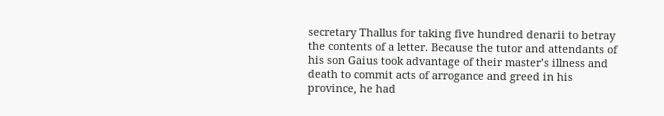secretary Thallus for taking five hundred denarii to betray the contents of a letter. Because the tutor and attendants of his son Gaius took advantage of their master’s illness and death to commit acts of arrogance and greed in his province, he had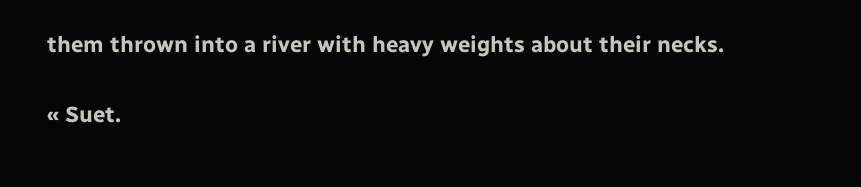them thrown into a river with heavy weights about their necks.

« Suet.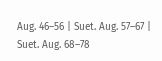Aug. 46–56 | Suet. Aug. 57–67 | Suet. Aug. 68–78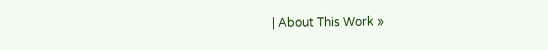| About This Work »